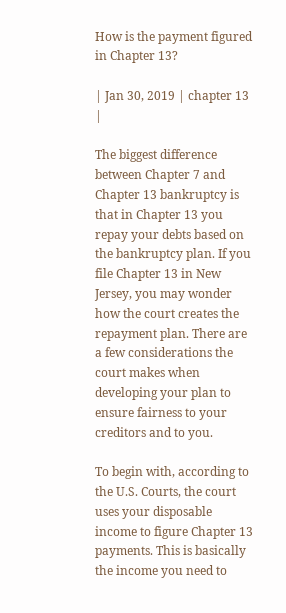How is the payment figured in Chapter 13?

| Jan 30, 2019 | chapter 13 |

The biggest difference between Chapter 7 and Chapter 13 bankruptcy is that in Chapter 13 you repay your debts based on the bankruptcy plan. If you file Chapter 13 in New Jersey, you may wonder how the court creates the repayment plan. There are a few considerations the court makes when developing your plan to ensure fairness to your creditors and to you.

To begin with, according to the U.S. Courts, the court uses your disposable income to figure Chapter 13 payments. This is basically the income you need to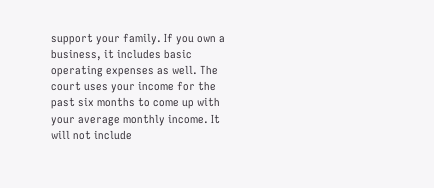support your family. If you own a business, it includes basic operating expenses as well. The court uses your income for the past six months to come up with your average monthly income. It will not include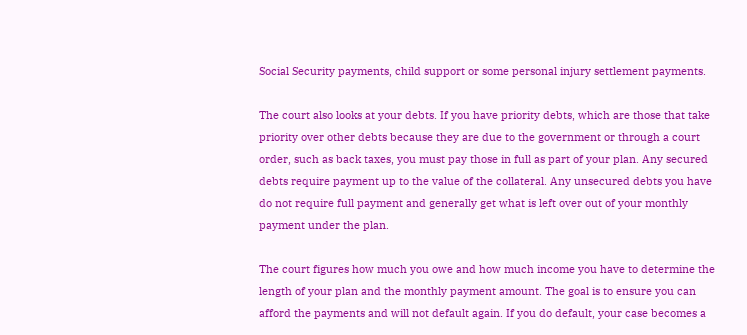Social Security payments, child support or some personal injury settlement payments.

The court also looks at your debts. If you have priority debts, which are those that take priority over other debts because they are due to the government or through a court order, such as back taxes, you must pay those in full as part of your plan. Any secured debts require payment up to the value of the collateral. Any unsecured debts you have do not require full payment and generally get what is left over out of your monthly payment under the plan.

The court figures how much you owe and how much income you have to determine the length of your plan and the monthly payment amount. The goal is to ensure you can afford the payments and will not default again. If you do default, your case becomes a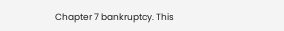Chapter 7 bankruptcy. This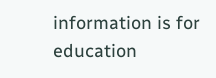information is for education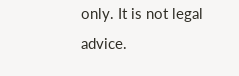only. It is not legal advice.